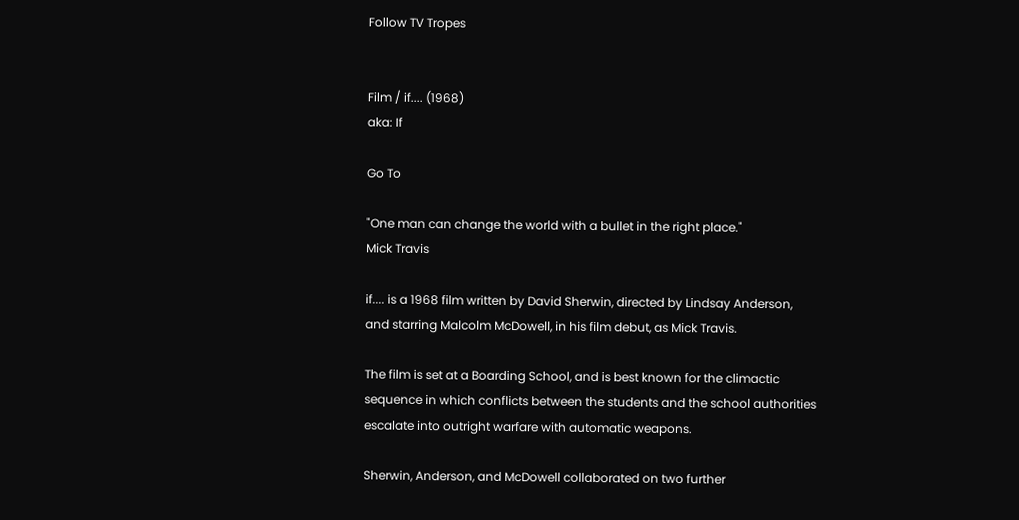Follow TV Tropes


Film / if.... (1968)
aka: If

Go To

"One man can change the world with a bullet in the right place."
Mick Travis

if.... is a 1968 film written by David Sherwin, directed by Lindsay Anderson, and starring Malcolm McDowell, in his film debut, as Mick Travis.

The film is set at a Boarding School, and is best known for the climactic sequence in which conflicts between the students and the school authorities escalate into outright warfare with automatic weapons.

Sherwin, Anderson, and McDowell collaborated on two further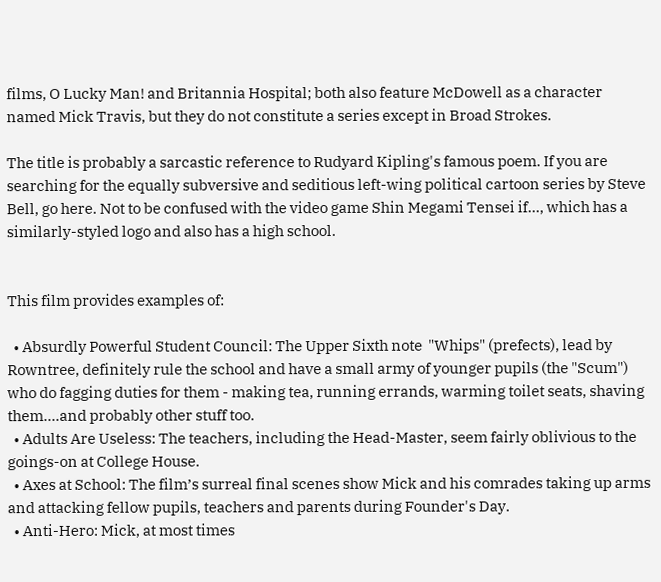films, O Lucky Man! and Britannia Hospital; both also feature McDowell as a character named Mick Travis, but they do not constitute a series except in Broad Strokes.

The title is probably a sarcastic reference to Rudyard Kipling's famous poem. If you are searching for the equally subversive and seditious left-wing political cartoon series by Steve Bell, go here. Not to be confused with the video game Shin Megami Tensei if..., which has a similarly-styled logo and also has a high school.


This film provides examples of:

  • Absurdly Powerful Student Council: The Upper Sixth note  "Whips" (prefects), lead by Rowntree, definitely rule the school and have a small army of younger pupils (the "Scum") who do fagging duties for them - making tea, running errands, warming toilet seats, shaving them....and probably other stuff too.
  • Adults Are Useless: The teachers, including the Head-Master, seem fairly oblivious to the goings-on at College House.
  • Axes at School: The film’s surreal final scenes show Mick and his comrades taking up arms and attacking fellow pupils, teachers and parents during Founder's Day.
  • Anti-Hero: Mick, at most times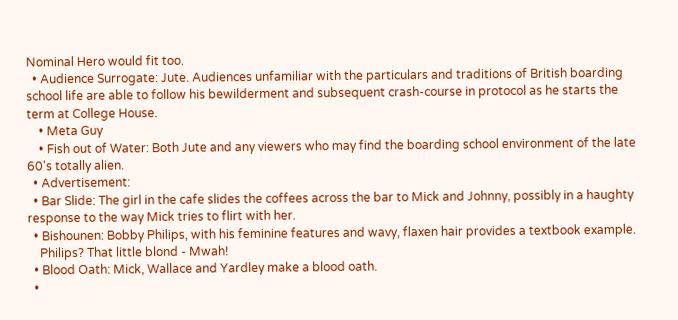Nominal Hero would fit too.
  • Audience Surrogate: Jute. Audiences unfamiliar with the particulars and traditions of British boarding school life are able to follow his bewilderment and subsequent crash-course in protocol as he starts the term at College House.
    • Meta Guy
    • Fish out of Water: Both Jute and any viewers who may find the boarding school environment of the late 60's totally alien.
  • Advertisement:
  • Bar Slide: The girl in the cafe slides the coffees across the bar to Mick and Johnny, possibly in a haughty response to the way Mick tries to flirt with her.
  • Bishounen: Bobby Philips, with his feminine features and wavy, flaxen hair provides a textbook example.
    Philips? That little blond - Mwah!
  • Blood Oath: Mick, Wallace and Yardley make a blood oath.
  •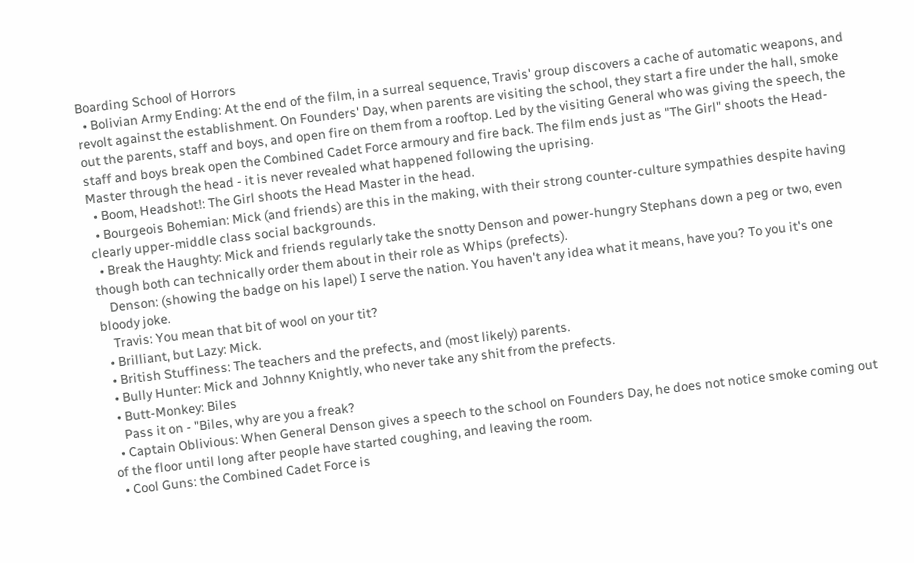Boarding School of Horrors
  • Bolivian Army Ending: At the end of the film, in a surreal sequence, Travis' group discovers a cache of automatic weapons, and revolt against the establishment. On Founders' Day, when parents are visiting the school, they start a fire under the hall, smoke out the parents, staff and boys, and open fire on them from a rooftop. Led by the visiting General who was giving the speech, the staff and boys break open the Combined Cadet Force armoury and fire back. The film ends just as "The Girl" shoots the Head-Master through the head - it is never revealed what happened following the uprising.
  • Boom, Headshot!: The Girl shoots the Head Master in the head.
  • Bourgeois Bohemian: Mick (and friends) are this in the making, with their strong counter-culture sympathies despite having clearly upper-middle class social backgrounds.
  • Break the Haughty: Mick and friends regularly take the snotty Denson and power-hungry Stephans down a peg or two, even though both can technically order them about in their role as Whips (prefects).
    Denson: (showing the badge on his lapel) I serve the nation. You haven't any idea what it means, have you? To you it's one bloody joke.
    Travis: You mean that bit of wool on your tit?
  • Brilliant, but Lazy: Mick.
  • British Stuffiness: The teachers and the prefects, and (most likely) parents.
  • Bully Hunter: Mick and Johnny Knightly, who never take any shit from the prefects.
  • Butt-Monkey: Biles
    Pass it on - "Biles, why are you a freak?
  • Captain Oblivious: When General Denson gives a speech to the school on Founders Day, he does not notice smoke coming out of the floor until long after people have started coughing, and leaving the room.
  • Cool Guns: the Combined Cadet Force is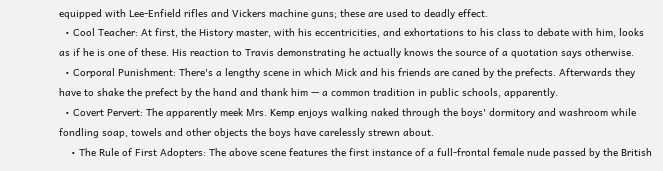equipped with Lee-Enfield rifles and Vickers machine guns; these are used to deadly effect.
  • Cool Teacher: At first, the History master, with his eccentricities, and exhortations to his class to debate with him, looks as if he is one of these. His reaction to Travis demonstrating he actually knows the source of a quotation says otherwise.
  • Corporal Punishment: There's a lengthy scene in which Mick and his friends are caned by the prefects. Afterwards they have to shake the prefect by the hand and thank him — a common tradition in public schools, apparently.
  • Covert Pervert: The apparently meek Mrs. Kemp enjoys walking naked through the boys' dormitory and washroom while fondling soap, towels and other objects the boys have carelessly strewn about.
    • The Rule of First Adopters: The above scene features the first instance of a full-frontal female nude passed by the British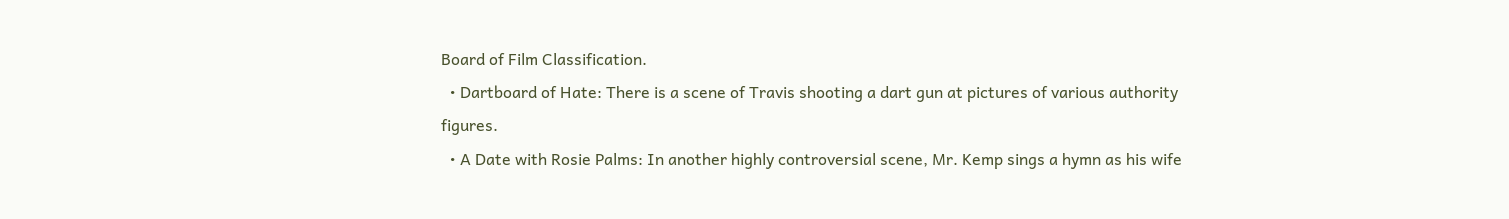Board of Film Classification.
  • Dartboard of Hate: There is a scene of Travis shooting a dart gun at pictures of various authority figures.
  • A Date with Rosie Palms: In another highly controversial scene, Mr. Kemp sings a hymn as his wife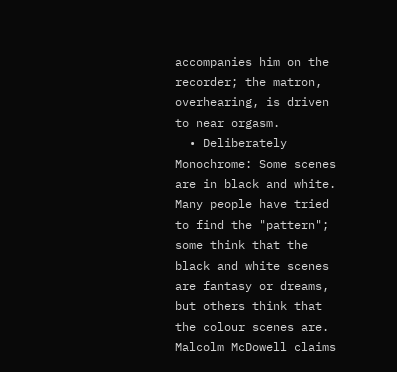accompanies him on the recorder; the matron, overhearing, is driven to near orgasm.
  • Deliberately Monochrome: Some scenes are in black and white. Many people have tried to find the "pattern"; some think that the black and white scenes are fantasy or dreams, but others think that the colour scenes are. Malcolm McDowell claims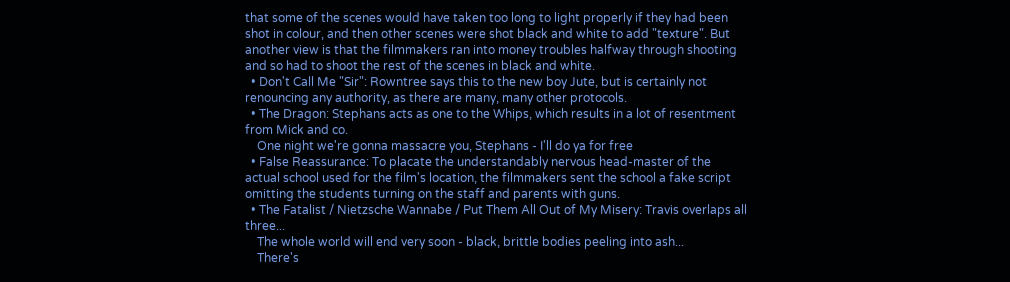that some of the scenes would have taken too long to light properly if they had been shot in colour, and then other scenes were shot black and white to add "texture". But another view is that the filmmakers ran into money troubles halfway through shooting and so had to shoot the rest of the scenes in black and white.
  • Don't Call Me "Sir": Rowntree says this to the new boy Jute, but is certainly not renouncing any authority, as there are many, many other protocols.
  • The Dragon: Stephans acts as one to the Whips, which results in a lot of resentment from Mick and co.
    One night we're gonna massacre you, Stephans - I'll do ya for free
  • False Reassurance: To placate the understandably nervous head-master of the actual school used for the film's location, the filmmakers sent the school a fake script omitting the students turning on the staff and parents with guns.
  • The Fatalist / Nietzsche Wannabe / Put Them All Out of My Misery: Travis overlaps all three...
    The whole world will end very soon - black, brittle bodies peeling into ash...
    There's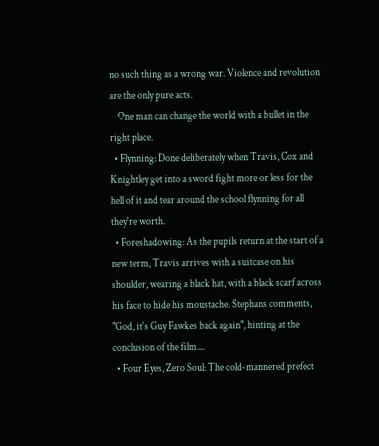no such thing as a wrong war. Violence and revolution are the only pure acts.
    One man can change the world with a bullet in the right place.
  • Flynning: Done deliberately when Travis, Cox and Knightley get into a sword fight more or less for the hell of it and tear around the school flynning for all they're worth.
  • Foreshadowing: As the pupils return at the start of a new term, Travis arrives with a suitcase on his shoulder, wearing a black hat, with a black scarf across his face to hide his moustache. Stephans comments, "God, it's Guy Fawkes back again", hinting at the conclusion of the film....
  • Four Eyes, Zero Soul: The cold-mannered prefect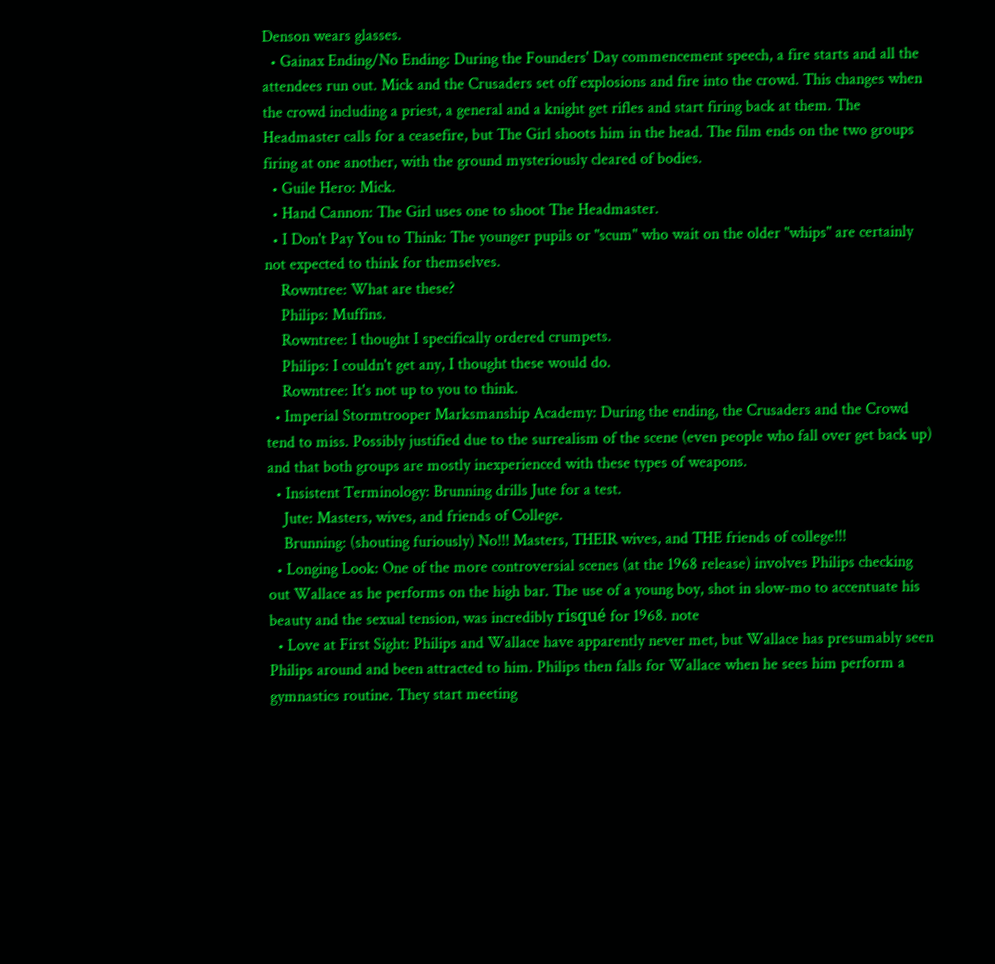Denson wears glasses.
  • Gainax Ending/No Ending: During the Founders' Day commencement speech, a fire starts and all the attendees run out. Mick and the Crusaders set off explosions and fire into the crowd. This changes when the crowd including a priest, a general and a knight get rifles and start firing back at them. The Headmaster calls for a ceasefire, but The Girl shoots him in the head. The film ends on the two groups firing at one another, with the ground mysteriously cleared of bodies.
  • Guile Hero: Mick.
  • Hand Cannon: The Girl uses one to shoot The Headmaster.
  • I Don't Pay You to Think: The younger pupils or "scum" who wait on the older "whips" are certainly not expected to think for themselves.
    Rowntree: What are these?
    Philips: Muffins.
    Rowntree: I thought I specifically ordered crumpets.
    Philips: I couldn't get any, I thought these would do.
    Rowntree: It's not up to you to think.
  • Imperial Stormtrooper Marksmanship Academy: During the ending, the Crusaders and the Crowd tend to miss. Possibly justified due to the surrealism of the scene (even people who fall over get back up) and that both groups are mostly inexperienced with these types of weapons.
  • Insistent Terminology: Brunning drills Jute for a test.
    Jute: Masters, wives, and friends of College.
    Brunning: (shouting furiously) No!!! Masters, THEIR wives, and THE friends of college!!!
  • Longing Look: One of the more controversial scenes (at the 1968 release) involves Philips checking out Wallace as he performs on the high bar. The use of a young boy, shot in slow-mo to accentuate his beauty and the sexual tension, was incredibly risqué for 1968. note
  • Love at First Sight: Philips and Wallace have apparently never met, but Wallace has presumably seen Philips around and been attracted to him. Philips then falls for Wallace when he sees him perform a gymnastics routine. They start meeting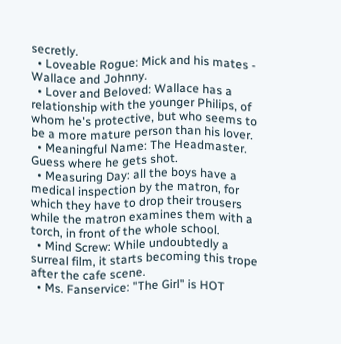secretly.
  • Loveable Rogue: Mick and his mates - Wallace and Johnny.
  • Lover and Beloved: Wallace has a relationship with the younger Philips, of whom he's protective, but who seems to be a more mature person than his lover.
  • Meaningful Name: The Headmaster. Guess where he gets shot.
  • Measuring Day: all the boys have a medical inspection by the matron, for which they have to drop their trousers while the matron examines them with a torch, in front of the whole school.
  • Mind Screw: While undoubtedly a surreal film, it starts becoming this trope after the cafe scene.
  • Ms. Fanservice: "The Girl" is HOT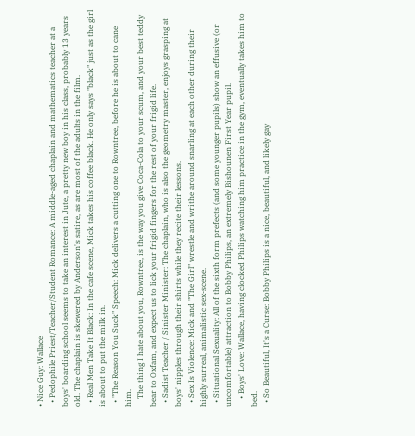• Nice Guy: Wallace
  • Pedophile Priest/Teacher/Student Romance: A middle-aged chaplain and mathematics teacher at a boys' boarding school seems to take an interest in Jute, a pretty new boy in his class, probably 13 years old. The chaplain is skewered by Anderson's satire, as are most of the adults in the film.
  • Real Men Take It Black: In the cafe scene, Mick takes his coffee black. He only says "black" just as the girl is about to put the milk in.
  • "The Reason You Suck" Speech: Mick delivers a cutting one to Rowntree, before he is about to cane him.
    The thing I hate about you, Rowntree, is the way you give Coca-Cola to your scum, and your best teddy bear to Oxfam, and expect us to lick your frigid fingers for the rest of your frigid life.
  • Sadist Teacher / Sinister Minister: The chaplain, who is also the geometry master, enjoys grasping at boys' nipples through their shirts while they recite their lessons.
  • Sex Is Violence: Mick and "The Girl" wrestle and writhe around snarling at each other during their highly surreal, animalistic sex-scene.
  • Situational Sexuality: All of the sixth form prefects (and some younger pupils) show an effusive (or uncomfortable) attraction to Bobby Philips, an extremely Bishounen First Year pupil.
    • Boys' Love: Wallace, having clocked Philips watching him practice in the gym, eventually takes him to bed.
  • So Beautiful, It's a Curse: Bobby Philips is a nice, beautiful, and likely gay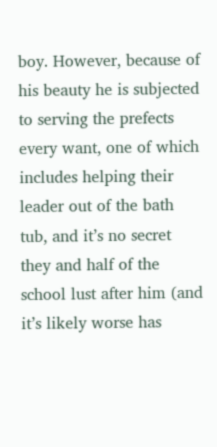boy. However, because of his beauty he is subjected to serving the prefects every want, one of which includes helping their leader out of the bath tub, and it’s no secret they and half of the school lust after him (and it’s likely worse has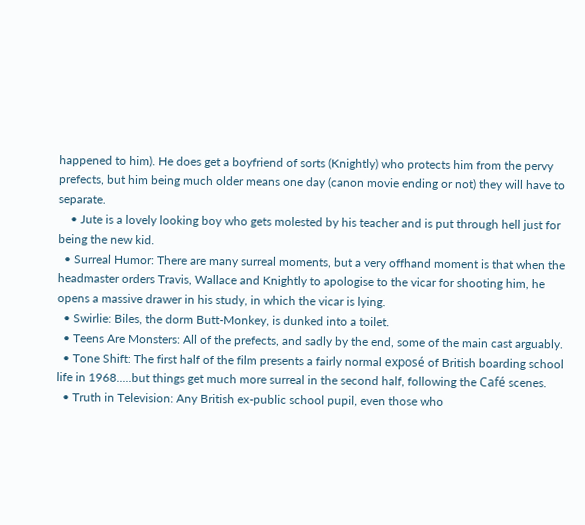happened to him). He does get a boyfriend of sorts (Knightly) who protects him from the pervy prefects, but him being much older means one day (canon movie ending or not) they will have to separate.
    • Jute is a lovely looking boy who gets molested by his teacher and is put through hell just for being the new kid.
  • Surreal Humor: There are many surreal moments, but a very offhand moment is that when the headmaster orders Travis, Wallace and Knightly to apologise to the vicar for shooting him, he opens a massive drawer in his study, in which the vicar is lying.
  • Swirlie: Biles, the dorm Butt-Monkey, is dunked into a toilet.
  • Teens Are Monsters: All of the prefects, and sadly by the end, some of the main cast arguably.
  • Tone Shift: The first half of the film presents a fairly normal exposé of British boarding school life in 1968.....but things get much more surreal in the second half, following the Café scenes.
  • Truth in Television: Any British ex-public school pupil, even those who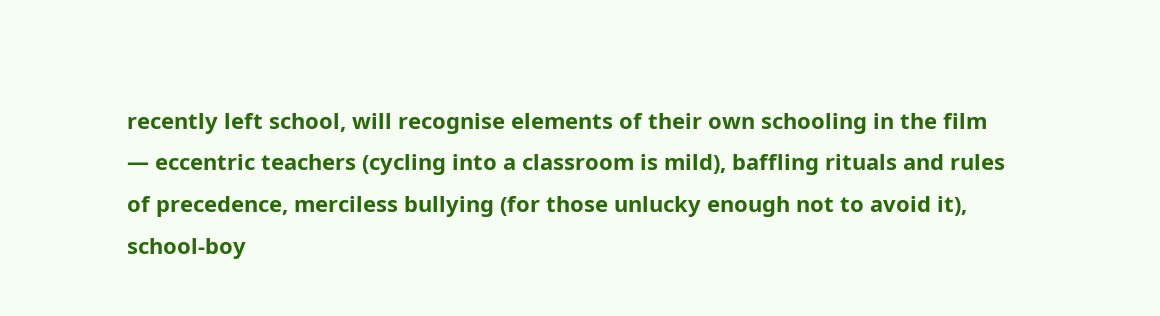recently left school, will recognise elements of their own schooling in the film — eccentric teachers (cycling into a classroom is mild), baffling rituals and rules of precedence, merciless bullying (for those unlucky enough not to avoid it), school-boy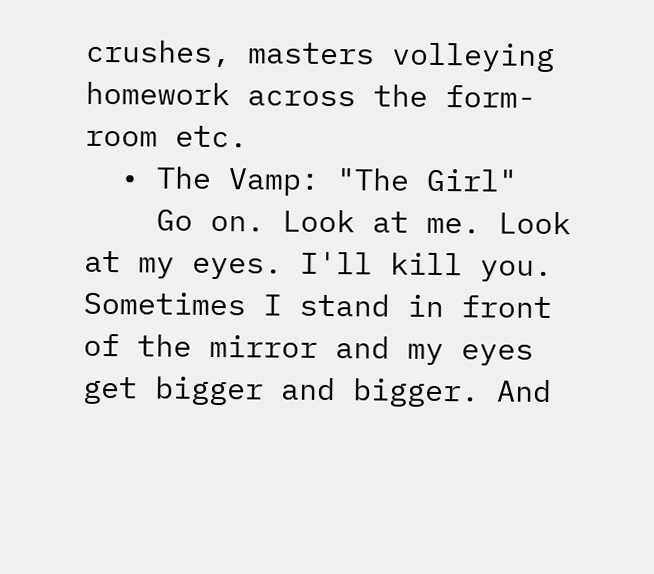crushes, masters volleying homework across the form-room etc.
  • The Vamp: "The Girl"
    Go on. Look at me. Look at my eyes. I'll kill you. Sometimes I stand in front of the mirror and my eyes get bigger and bigger. And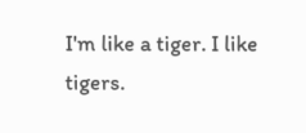I'm like a tiger. I like tigers.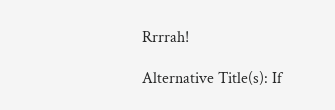Rrrrah!

Alternative Title(s): If